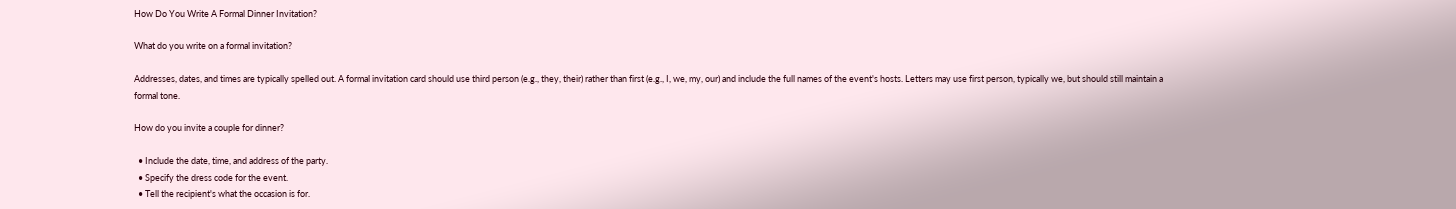How Do You Write A Formal Dinner Invitation?

What do you write on a formal invitation?

Addresses, dates, and times are typically spelled out. A formal invitation card should use third person (e.g., they, their) rather than first (e.g., I, we, my, our) and include the full names of the event's hosts. Letters may use first person, typically we, but should still maintain a formal tone.

How do you invite a couple for dinner?

  • Include the date, time, and address of the party.
  • Specify the dress code for the event.
  • Tell the recipient's what the occasion is for.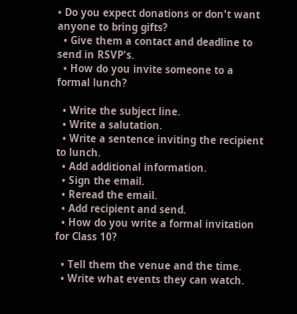• Do you expect donations or don't want anyone to bring gifts?
  • Give them a contact and deadline to send in RSVP's.
  • How do you invite someone to a formal lunch?

  • Write the subject line.
  • Write a salutation.
  • Write a sentence inviting the recipient to lunch.
  • Add additional information.
  • Sign the email.
  • Reread the email.
  • Add recipient and send.
  • How do you write a formal invitation for Class 10?

  • Tell them the venue and the time.
  • Write what events they can watch.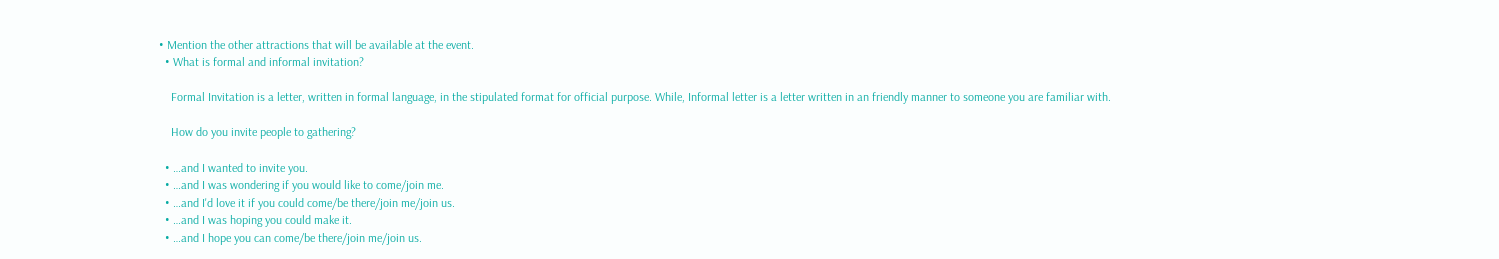• Mention the other attractions that will be available at the event.
  • What is formal and informal invitation?

    Formal Invitation is a letter, written in formal language, in the stipulated format for official purpose. While, Informal letter is a letter written in an friendly manner to someone you are familiar with.

    How do you invite people to gathering?

  • …and I wanted to invite you.
  • …and I was wondering if you would like to come/join me.
  • …and I'd love it if you could come/be there/join me/join us.
  • …and I was hoping you could make it.
  • …and I hope you can come/be there/join me/join us.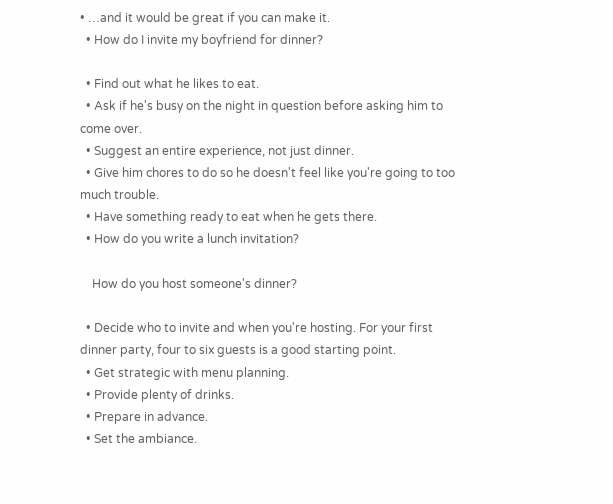• …and it would be great if you can make it.
  • How do I invite my boyfriend for dinner?

  • Find out what he likes to eat.
  • Ask if he's busy on the night in question before asking him to come over.
  • Suggest an entire experience, not just dinner.
  • Give him chores to do so he doesn't feel like you're going to too much trouble.
  • Have something ready to eat when he gets there.
  • How do you write a lunch invitation?

    How do you host someone's dinner?

  • Decide who to invite and when you're hosting. For your first dinner party, four to six guests is a good starting point.
  • Get strategic with menu planning.
  • Provide plenty of drinks.
  • Prepare in advance.
  • Set the ambiance.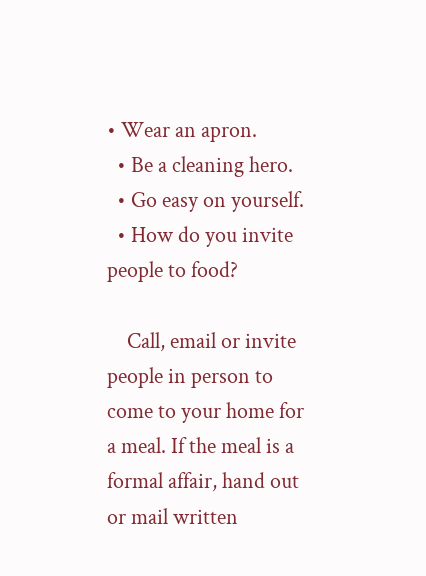• Wear an apron.
  • Be a cleaning hero.
  • Go easy on yourself.
  • How do you invite people to food?

    Call, email or invite people in person to come to your home for a meal. If the meal is a formal affair, hand out or mail written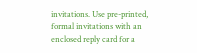invitations. Use pre-printed, formal invitations with an enclosed reply card for a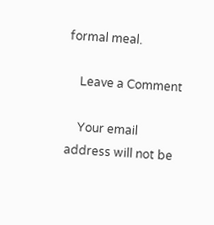formal meal.

    Leave a Comment

    Your email address will not be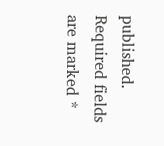published. Required fields are marked *